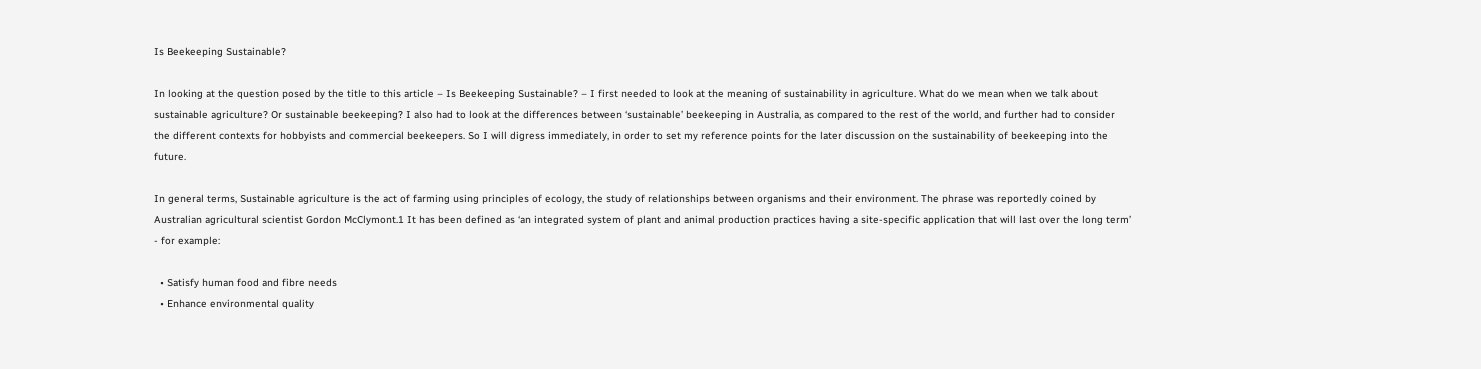Is Beekeeping Sustainable?

In looking at the question posed by the title to this article – Is Beekeeping Sustainable? – I first needed to look at the meaning of sustainability in agriculture. What do we mean when we talk about sustainable agriculture? Or sustainable beekeeping? I also had to look at the differences between ‘sustainable’ beekeeping in Australia, as compared to the rest of the world, and further had to consider the different contexts for hobbyists and commercial beekeepers. So I will digress immediately, in order to set my reference points for the later discussion on the sustainability of beekeeping into the future.

In general terms, Sustainable agriculture is the act of farming using principles of ecology, the study of relationships between organisms and their environment. The phrase was reportedly coined by Australian agricultural scientist Gordon McClymont.1 It has been defined as ‘an integrated system of plant and animal production practices having a site-specific application that will last over the long term’ - for example:

  • Satisfy human food and fibre needs
  • Enhance environmental quality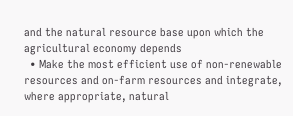and the natural resource base upon which the agricultural economy depends
  • Make the most efficient use of non-renewable resources and on-farm resources and integrate, where appropriate, natural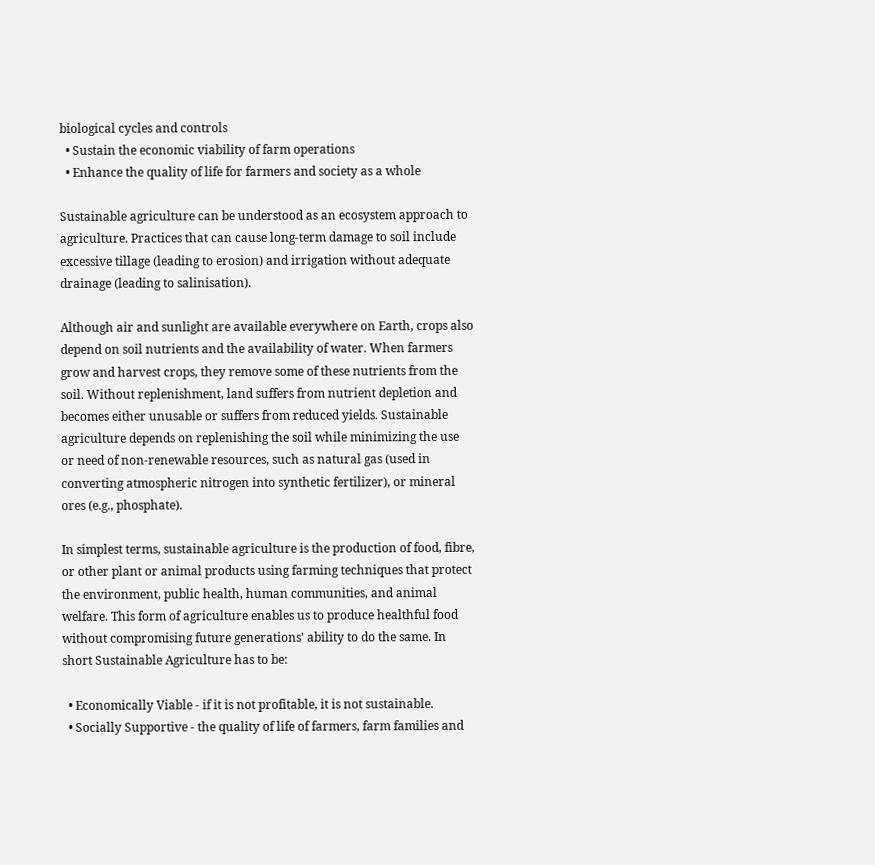biological cycles and controls
  • Sustain the economic viability of farm operations
  • Enhance the quality of life for farmers and society as a whole

Sustainable agriculture can be understood as an ecosystem approach to agriculture. Practices that can cause long-term damage to soil include excessive tillage (leading to erosion) and irrigation without adequate drainage (leading to salinisation).

Although air and sunlight are available everywhere on Earth, crops also depend on soil nutrients and the availability of water. When farmers grow and harvest crops, they remove some of these nutrients from the soil. Without replenishment, land suffers from nutrient depletion and becomes either unusable or suffers from reduced yields. Sustainable agriculture depends on replenishing the soil while minimizing the use or need of non-renewable resources, such as natural gas (used in converting atmospheric nitrogen into synthetic fertilizer), or mineral ores (e.g., phosphate).

In simplest terms, sustainable agriculture is the production of food, fibre, or other plant or animal products using farming techniques that protect the environment, public health, human communities, and animal welfare. This form of agriculture enables us to produce healthful food without compromising future generations' ability to do the same. In short Sustainable Agriculture has to be:

  • Economically Viable - if it is not profitable, it is not sustainable.
  • Socially Supportive - the quality of life of farmers, farm families and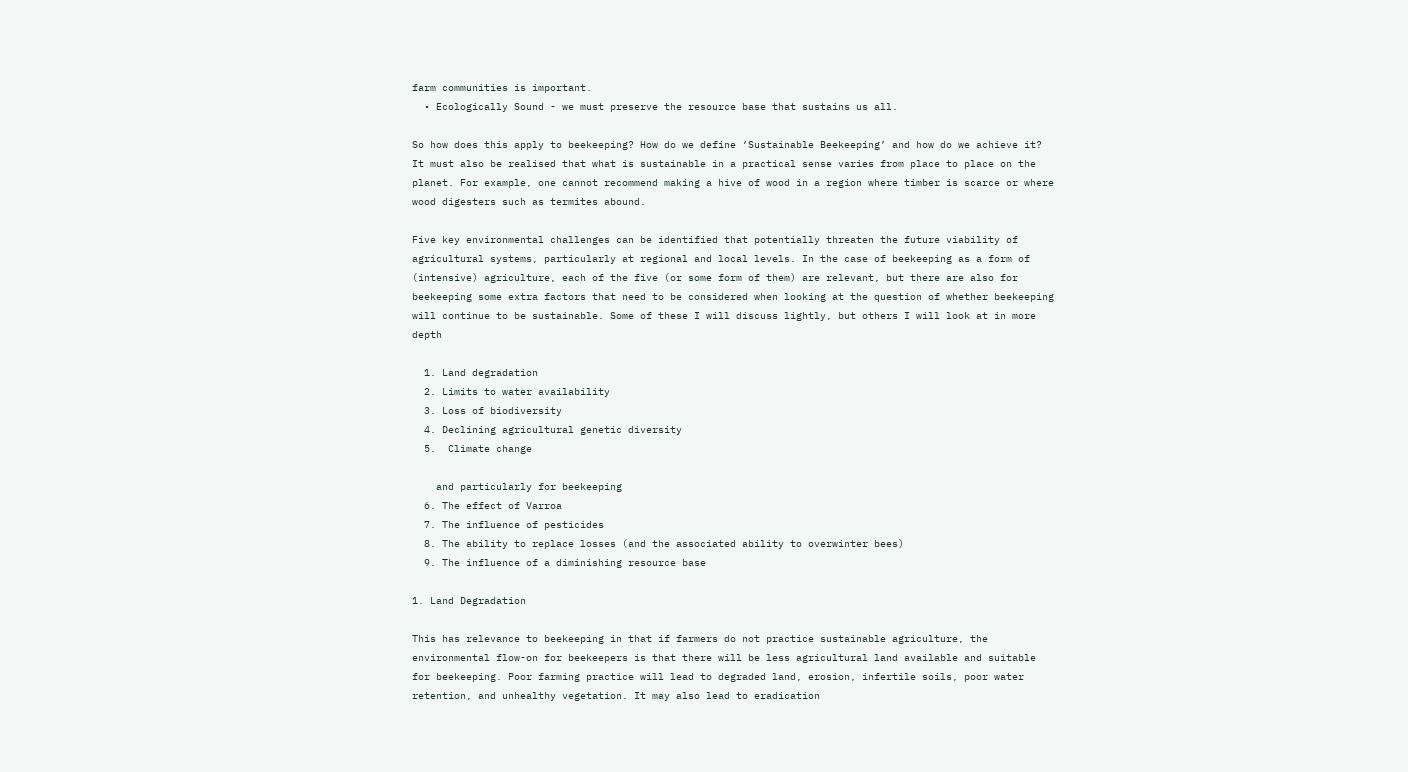farm communities is important.
  • Ecologically Sound - we must preserve the resource base that sustains us all.

So how does this apply to beekeeping? How do we define ‘Sustainable Beekeeping’ and how do we achieve it? It must also be realised that what is sustainable in a practical sense varies from place to place on the planet. For example, one cannot recommend making a hive of wood in a region where timber is scarce or where wood digesters such as termites abound.

Five key environmental challenges can be identified that potentially threaten the future viability of agricultural systems, particularly at regional and local levels. In the case of beekeeping as a form of (intensive) agriculture, each of the five (or some form of them) are relevant, but there are also for beekeeping some extra factors that need to be considered when looking at the question of whether beekeeping will continue to be sustainable. Some of these I will discuss lightly, but others I will look at in more depth

  1. Land degradation
  2. Limits to water availability
  3. Loss of biodiversity
  4. Declining agricultural genetic diversity
  5.  Climate change

    and particularly for beekeeping
  6. The effect of Varroa
  7. The influence of pesticides
  8. The ability to replace losses (and the associated ability to overwinter bees)
  9. The influence of a diminishing resource base

1. Land Degradation

This has relevance to beekeeping in that if farmers do not practice sustainable agriculture, the environmental flow-on for beekeepers is that there will be less agricultural land available and suitable for beekeeping. Poor farming practice will lead to degraded land, erosion, infertile soils, poor water retention, and unhealthy vegetation. It may also lead to eradication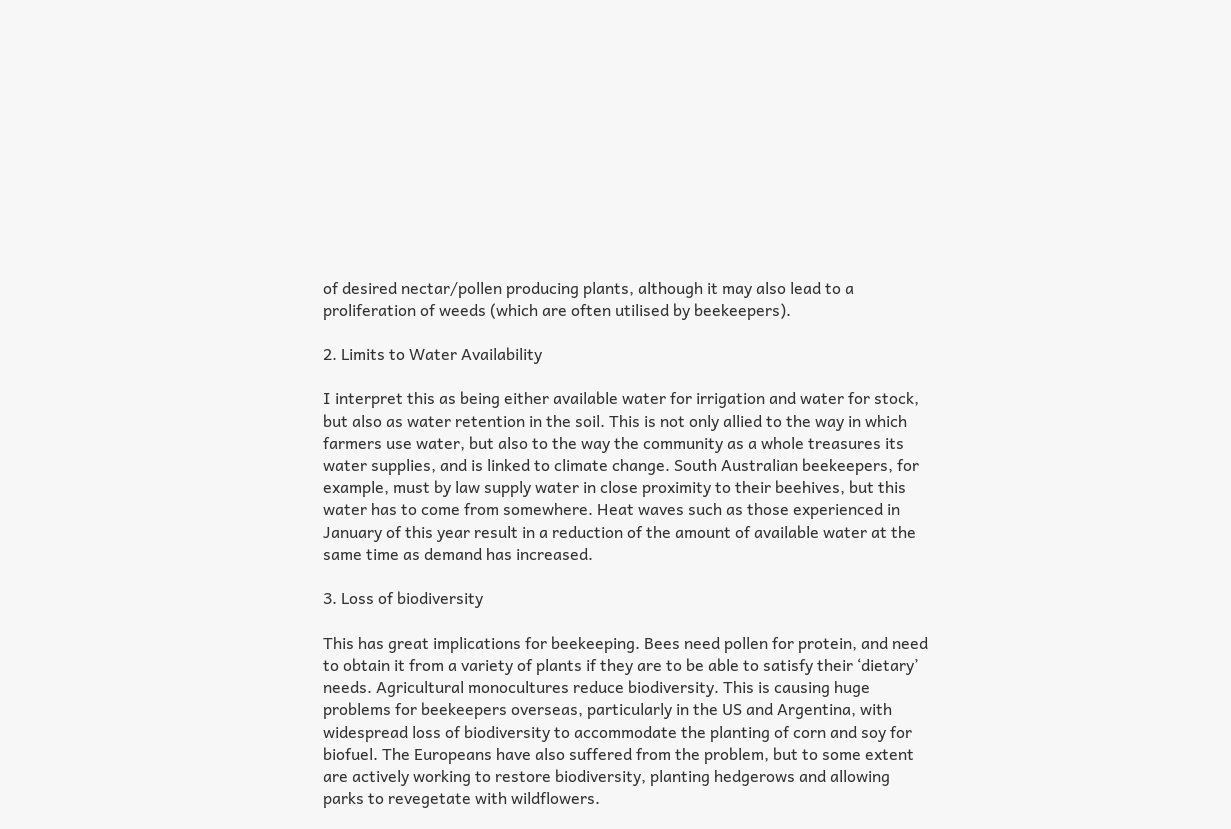of desired nectar/pollen producing plants, although it may also lead to a proliferation of weeds (which are often utilised by beekeepers).

2. Limits to Water Availability

I interpret this as being either available water for irrigation and water for stock, but also as water retention in the soil. This is not only allied to the way in which farmers use water, but also to the way the community as a whole treasures its water supplies, and is linked to climate change. South Australian beekeepers, for example, must by law supply water in close proximity to their beehives, but this water has to come from somewhere. Heat waves such as those experienced in January of this year result in a reduction of the amount of available water at the same time as demand has increased.

3. Loss of biodiversity

This has great implications for beekeeping. Bees need pollen for protein, and need to obtain it from a variety of plants if they are to be able to satisfy their ‘dietary’ needs. Agricultural monocultures reduce biodiversity. This is causing huge problems for beekeepers overseas, particularly in the US and Argentina, with widespread loss of biodiversity to accommodate the planting of corn and soy for biofuel. The Europeans have also suffered from the problem, but to some extent are actively working to restore biodiversity, planting hedgerows and allowing parks to revegetate with wildflowers.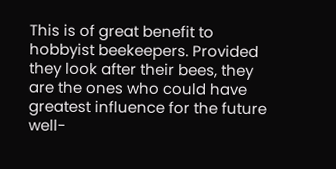This is of great benefit to hobbyist beekeepers. Provided they look after their bees, they are the ones who could have greatest influence for the future well-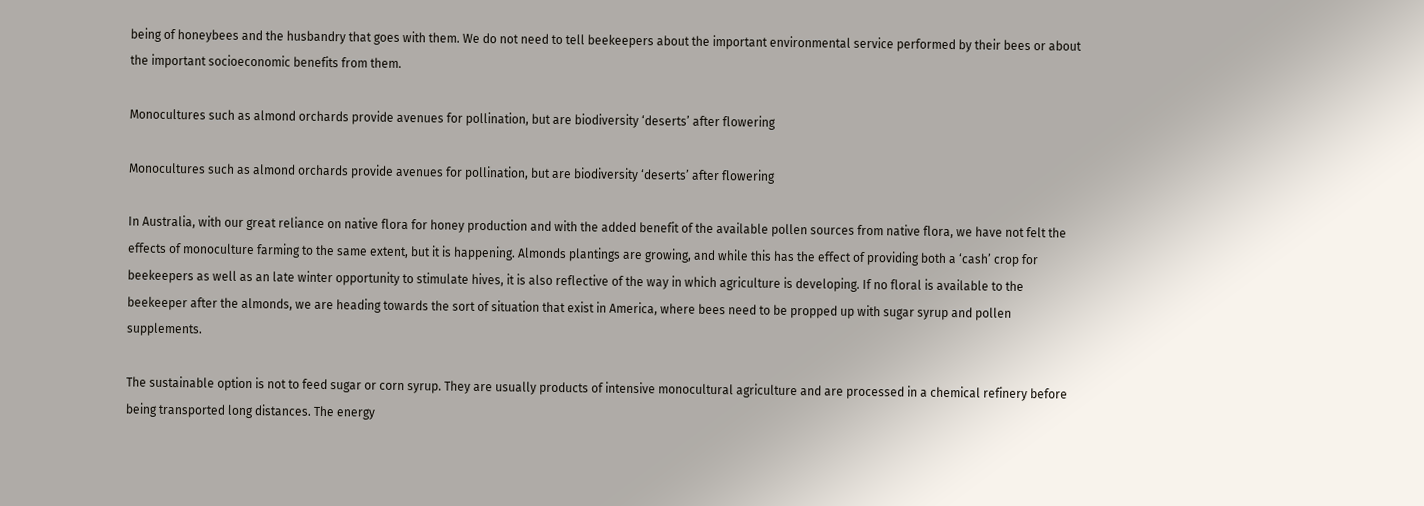being of honeybees and the husbandry that goes with them. We do not need to tell beekeepers about the important environmental service performed by their bees or about the important socioeconomic benefits from them.

Monocultures such as almond orchards provide avenues for pollination, but are biodiversity ‘deserts’ after flowering

Monocultures such as almond orchards provide avenues for pollination, but are biodiversity ‘deserts’ after flowering

In Australia, with our great reliance on native flora for honey production and with the added benefit of the available pollen sources from native flora, we have not felt the effects of monoculture farming to the same extent, but it is happening. Almonds plantings are growing, and while this has the effect of providing both a ‘cash’ crop for beekeepers as well as an late winter opportunity to stimulate hives, it is also reflective of the way in which agriculture is developing. If no floral is available to the beekeeper after the almonds, we are heading towards the sort of situation that exist in America, where bees need to be propped up with sugar syrup and pollen supplements.

The sustainable option is not to feed sugar or corn syrup. They are usually products of intensive monocultural agriculture and are processed in a chemical refinery before being transported long distances. The energy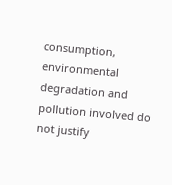consumption, environmental degradation and pollution involved do not justify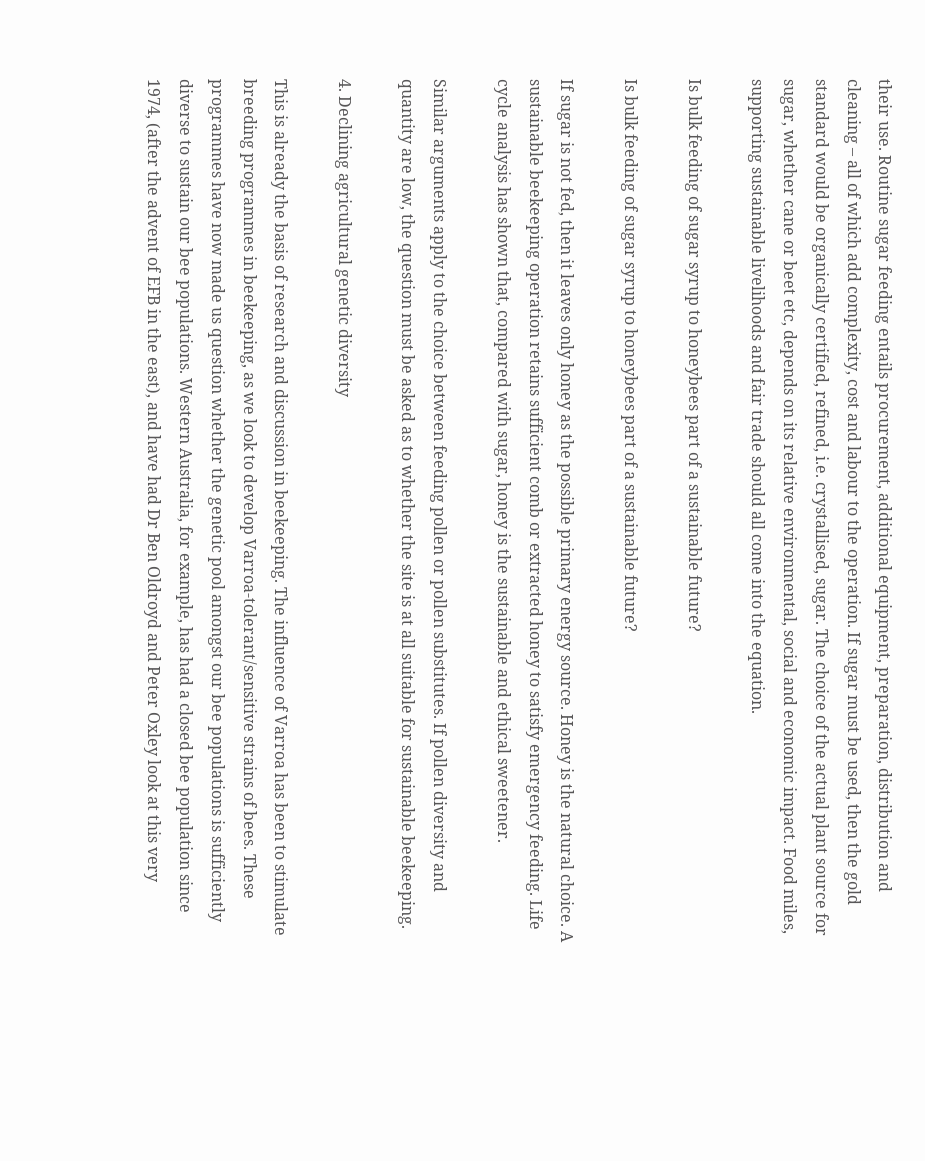their use. Routine sugar feeding entails procurement, additional equipment, preparation, distribution and cleaning – all of which add complexity, cost and labour to the operation. If sugar must be used, then the gold standard would be organically certified, refined, i.e. crystallised, sugar. The choice of the actual plant source for sugar, whether cane or beet etc, depends on its relative environmental, social and economic impact. Food miles, supporting sustainable livelihoods and fair trade should all come into the equation.

Is bulk feeding of sugar syrup to honeybees part of a sustainable future?

Is bulk feeding of sugar syrup to honeybees part of a sustainable future?

If sugar is not fed, then it leaves only honey as the possible primary energy source. Honey is the natural choice. A sustainable beekeeping operation retains sufficient comb or extracted honey to satisfy emergency feeding. Life cycle analysis has shown that, compared with sugar, honey is the sustainable and ethical sweetener.

Similar arguments apply to the choice between feeding pollen or pollen substitutes. If pollen diversity and quantity are low, the question must be asked as to whether the site is at all suitable for sustainable beekeeping.

4. Declining agricultural genetic diversity

This is already the basis of research and discussion in beekeeping. The influence of Varroa has been to stimulate breeding programmes in beekeeping, as we look to develop Varroa-tolerant/sensitive strains of bees. These programmes have now made us question whether the genetic pool amongst our bee populations is sufficiently diverse to sustain our bee populations. Western Australia, for example, has had a closed bee population since 1974, (after the advent of EFB in the east), and have had Dr Ben Oldroyd and Peter Oxley look at this very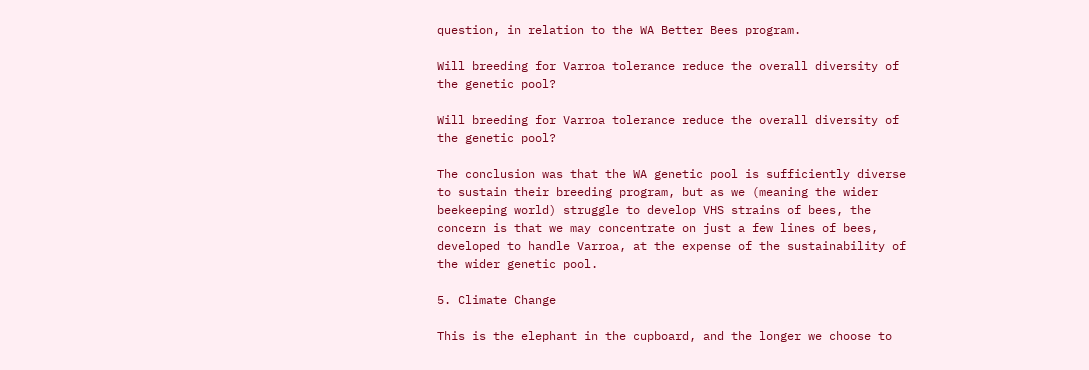question, in relation to the WA Better Bees program.

Will breeding for Varroa tolerance reduce the overall diversity of the genetic pool?

Will breeding for Varroa tolerance reduce the overall diversity of the genetic pool?

The conclusion was that the WA genetic pool is sufficiently diverse to sustain their breeding program, but as we (meaning the wider beekeeping world) struggle to develop VHS strains of bees, the concern is that we may concentrate on just a few lines of bees, developed to handle Varroa, at the expense of the sustainability of the wider genetic pool.

5. Climate Change

This is the elephant in the cupboard, and the longer we choose to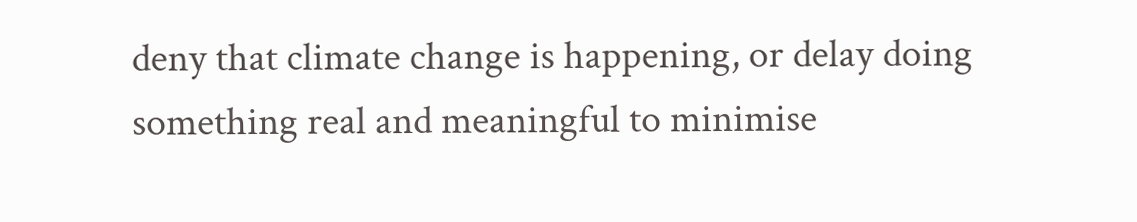deny that climate change is happening, or delay doing something real and meaningful to minimise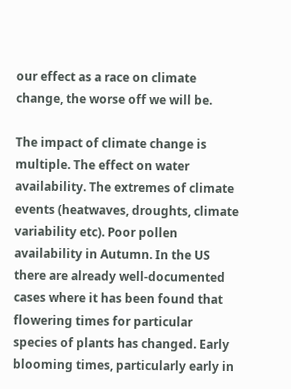our effect as a race on climate change, the worse off we will be.

The impact of climate change is multiple. The effect on water availability. The extremes of climate events (heatwaves, droughts, climate variability etc). Poor pollen availability in Autumn. In the US there are already well-documented cases where it has been found that flowering times for particular species of plants has changed. Early blooming times, particularly early in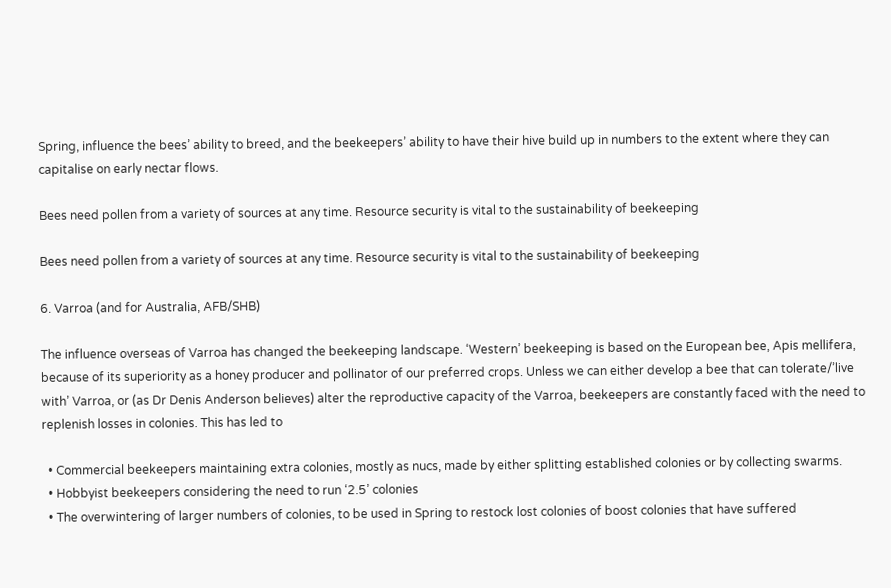Spring, influence the bees’ ability to breed, and the beekeepers’ ability to have their hive build up in numbers to the extent where they can capitalise on early nectar flows.

Bees need pollen from a variety of sources at any time. Resource security is vital to the sustainability of beekeeping

Bees need pollen from a variety of sources at any time. Resource security is vital to the sustainability of beekeeping

6. Varroa (and for Australia, AFB/SHB)

The influence overseas of Varroa has changed the beekeeping landscape. ‘Western’ beekeeping is based on the European bee, Apis mellifera, because of its superiority as a honey producer and pollinator of our preferred crops. Unless we can either develop a bee that can tolerate/’live with’ Varroa, or (as Dr Denis Anderson believes) alter the reproductive capacity of the Varroa, beekeepers are constantly faced with the need to replenish losses in colonies. This has led to

  • Commercial beekeepers maintaining extra colonies, mostly as nucs, made by either splitting established colonies or by collecting swarms.
  • Hobbyist beekeepers considering the need to run ‘2.5’ colonies
  • The overwintering of larger numbers of colonies, to be used in Spring to restock lost colonies of boost colonies that have suffered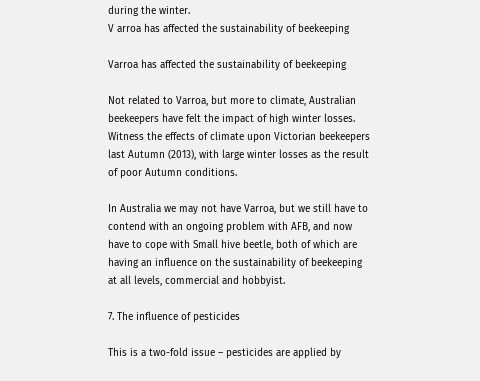during the winter.
V arroa has affected the sustainability of beekeeping

Varroa has affected the sustainability of beekeeping

Not related to Varroa, but more to climate, Australian beekeepers have felt the impact of high winter losses. Witness the effects of climate upon Victorian beekeepers last Autumn (2013), with large winter losses as the result of poor Autumn conditions.

In Australia we may not have Varroa, but we still have to contend with an ongoing problem with AFB, and now have to cope with Small hive beetle, both of which are having an influence on the sustainability of beekeeping at all levels, commercial and hobbyist.

7. The influence of pesticides

This is a two-fold issue – pesticides are applied by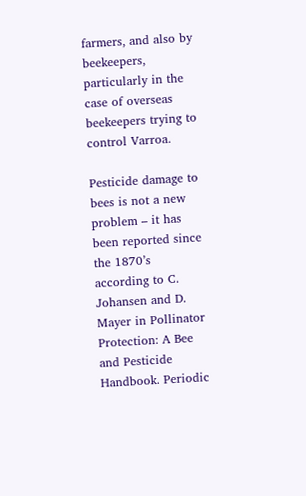farmers, and also by beekeepers, particularly in the case of overseas beekeepers trying to control Varroa.

Pesticide damage to bees is not a new problem – it has been reported since the 1870’s according to C. Johansen and D. Mayer in Pollinator Protection: A Bee and Pesticide Handbook. Periodic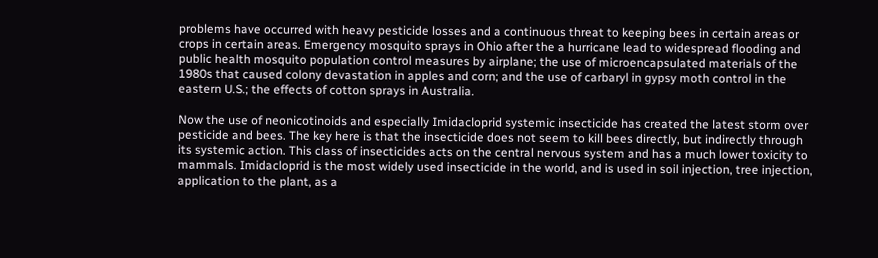problems have occurred with heavy pesticide losses and a continuous threat to keeping bees in certain areas or crops in certain areas. Emergency mosquito sprays in Ohio after the a hurricane lead to widespread flooding and public health mosquito population control measures by airplane; the use of microencapsulated materials of the 1980s that caused colony devastation in apples and corn; and the use of carbaryl in gypsy moth control in the eastern U.S.; the effects of cotton sprays in Australia.

Now the use of neonicotinoids and especially Imidacloprid systemic insecticide has created the latest storm over pesticide and bees. The key here is that the insecticide does not seem to kill bees directly, but indirectly through its systemic action. This class of insecticides acts on the central nervous system and has a much lower toxicity to mammals. Imidacloprid is the most widely used insecticide in the world, and is used in soil injection, tree injection, application to the plant, as a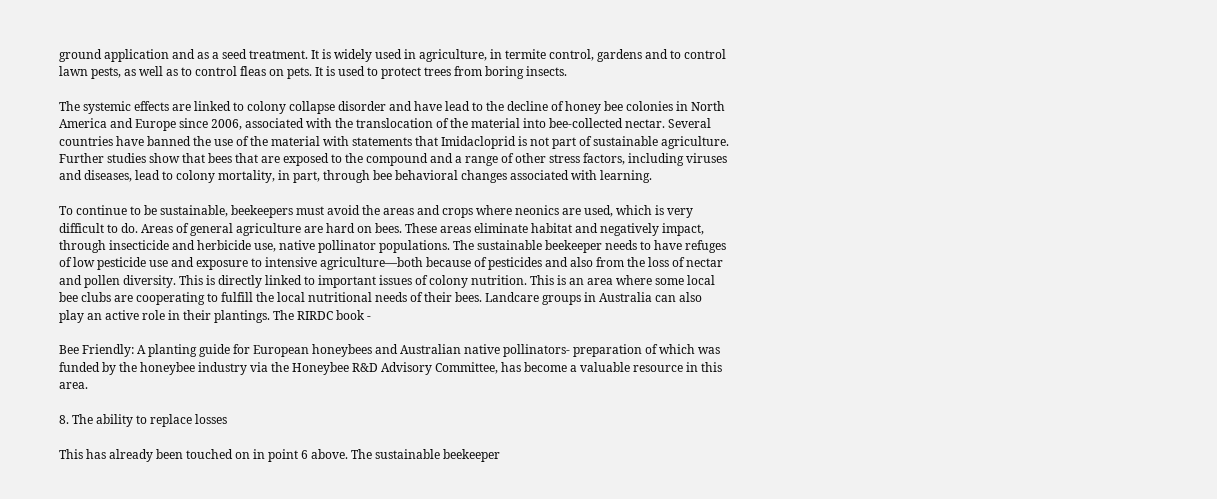ground application and as a seed treatment. It is widely used in agriculture, in termite control, gardens and to control lawn pests, as well as to control fleas on pets. It is used to protect trees from boring insects.

The systemic effects are linked to colony collapse disorder and have lead to the decline of honey bee colonies in North America and Europe since 2006, associated with the translocation of the material into bee-collected nectar. Several countries have banned the use of the material with statements that Imidacloprid is not part of sustainable agriculture. Further studies show that bees that are exposed to the compound and a range of other stress factors, including viruses and diseases, lead to colony mortality, in part, through bee behavioral changes associated with learning.

To continue to be sustainable, beekeepers must avoid the areas and crops where neonics are used, which is very difficult to do. Areas of general agriculture are hard on bees. These areas eliminate habitat and negatively impact, through insecticide and herbicide use, native pollinator populations. The sustainable beekeeper needs to have refuges of low pesticide use and exposure to intensive agriculture—both because of pesticides and also from the loss of nectar and pollen diversity. This is directly linked to important issues of colony nutrition. This is an area where some local bee clubs are cooperating to fulfill the local nutritional needs of their bees. Landcare groups in Australia can also play an active role in their plantings. The RIRDC book -

Bee Friendly: A planting guide for European honeybees and Australian native pollinators- preparation of which was funded by the honeybee industry via the Honeybee R&D Advisory Committee, has become a valuable resource in this area.

8. The ability to replace losses

This has already been touched on in point 6 above. The sustainable beekeeper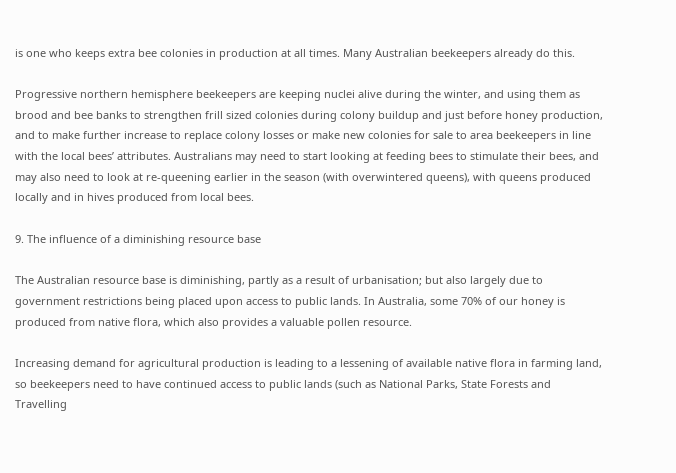is one who keeps extra bee colonies in production at all times. Many Australian beekeepers already do this.

Progressive northern hemisphere beekeepers are keeping nuclei alive during the winter, and using them as brood and bee banks to strengthen frill sized colonies during colony buildup and just before honey production, and to make further increase to replace colony losses or make new colonies for sale to area beekeepers in line with the local bees’ attributes. Australians may need to start looking at feeding bees to stimulate their bees, and may also need to look at re-queening earlier in the season (with overwintered queens), with queens produced locally and in hives produced from local bees.

9. The influence of a diminishing resource base

The Australian resource base is diminishing, partly as a result of urbanisation; but also largely due to government restrictions being placed upon access to public lands. In Australia, some 70% of our honey is produced from native flora, which also provides a valuable pollen resource.

Increasing demand for agricultural production is leading to a lessening of available native flora in farming land, so beekeepers need to have continued access to public lands (such as National Parks, State Forests and Travelling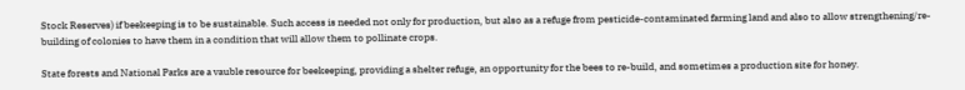Stock Reserves) if beekeeping is to be sustainable. Such access is needed not only for production, but also as a refuge from pesticide-contaminated farming land and also to allow strengthening/re-building of colonies to have them in a condition that will allow them to pollinate crops.

State forests and National Parks are a vauble resource for beekeeping, providing a shelter refuge, an opportunity for the bees to re-build, and sometimes a production site for honey.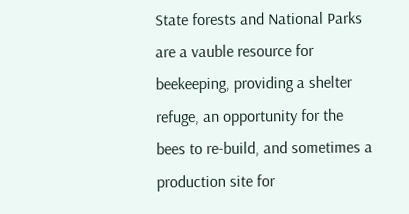State forests and National Parks are a vauble resource for beekeeping, providing a shelter refuge, an opportunity for the bees to re-build, and sometimes a production site for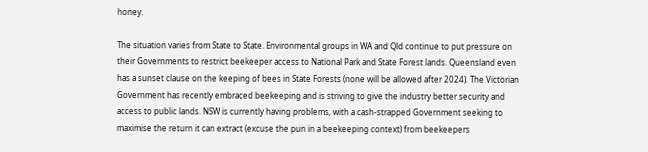honey.

The situation varies from State to State. Environmental groups in WA and Qld continue to put pressure on their Governments to restrict beekeeper access to National Park and State Forest lands. Queensland even has a sunset clause on the keeping of bees in State Forests (none will be allowed after 2024). The Victorian Government has recently embraced beekeeping and is striving to give the industry better security and access to public lands. NSW is currently having problems, with a cash-strapped Government seeking to maximise the return it can extract (excuse the pun in a beekeeping context) from beekeepers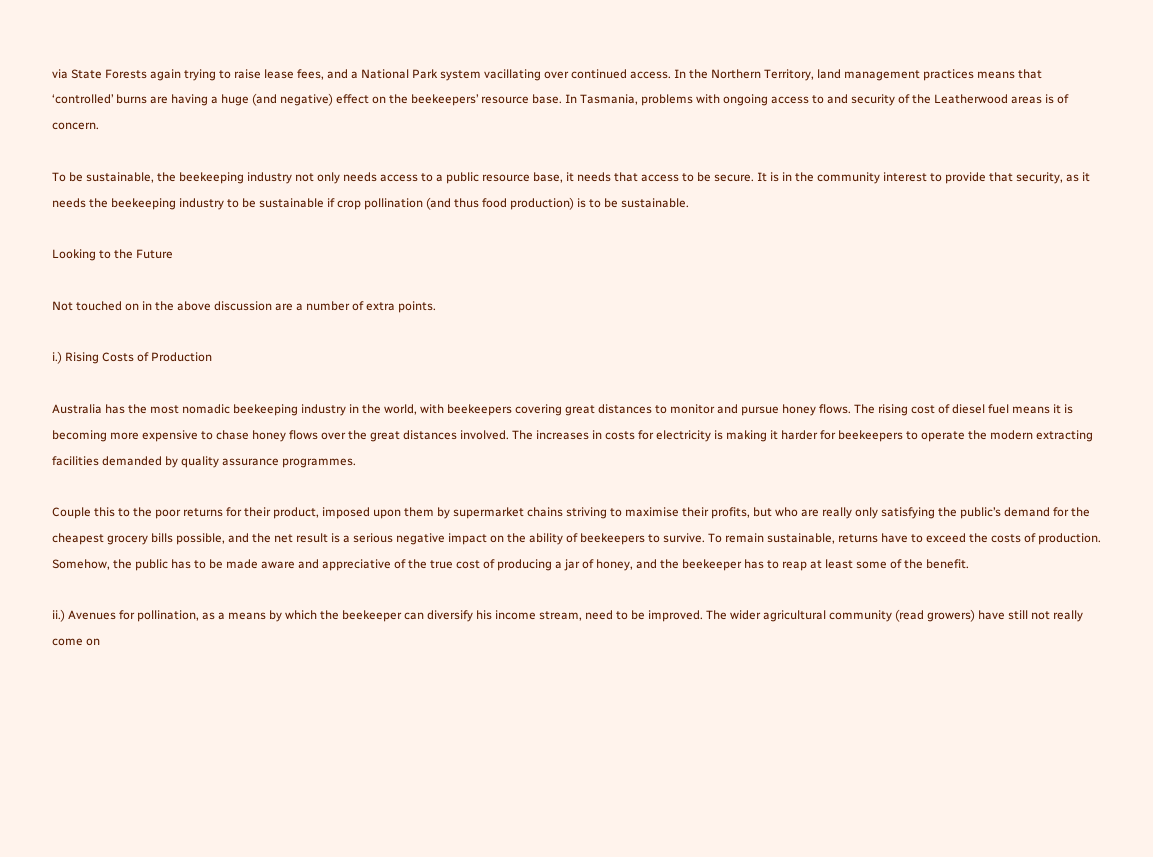via State Forests again trying to raise lease fees, and a National Park system vacillating over continued access. In the Northern Territory, land management practices means that ‘controlled’ burns are having a huge (and negative) effect on the beekeepers’ resource base. In Tasmania, problems with ongoing access to and security of the Leatherwood areas is of concern.

To be sustainable, the beekeeping industry not only needs access to a public resource base, it needs that access to be secure. It is in the community interest to provide that security, as it needs the beekeeping industry to be sustainable if crop pollination (and thus food production) is to be sustainable.

Looking to the Future

Not touched on in the above discussion are a number of extra points.

i.) Rising Costs of Production

Australia has the most nomadic beekeeping industry in the world, with beekeepers covering great distances to monitor and pursue honey flows. The rising cost of diesel fuel means it is becoming more expensive to chase honey flows over the great distances involved. The increases in costs for electricity is making it harder for beekeepers to operate the modern extracting facilities demanded by quality assurance programmes.

Couple this to the poor returns for their product, imposed upon them by supermarket chains striving to maximise their profits, but who are really only satisfying the public’s demand for the cheapest grocery bills possible, and the net result is a serious negative impact on the ability of beekeepers to survive. To remain sustainable, returns have to exceed the costs of production. Somehow, the public has to be made aware and appreciative of the true cost of producing a jar of honey, and the beekeeper has to reap at least some of the benefit.

ii.) Avenues for pollination, as a means by which the beekeeper can diversify his income stream, need to be improved. The wider agricultural community (read growers) have still not really come on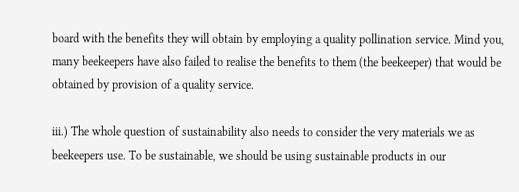board with the benefits they will obtain by employing a quality pollination service. Mind you, many beekeepers have also failed to realise the benefits to them (the beekeeper) that would be obtained by provision of a quality service.

iii.) The whole question of sustainability also needs to consider the very materials we as beekeepers use. To be sustainable, we should be using sustainable products in our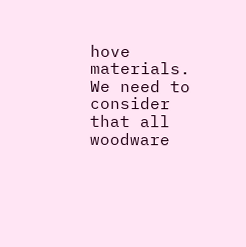hove materials. We need to consider that all woodware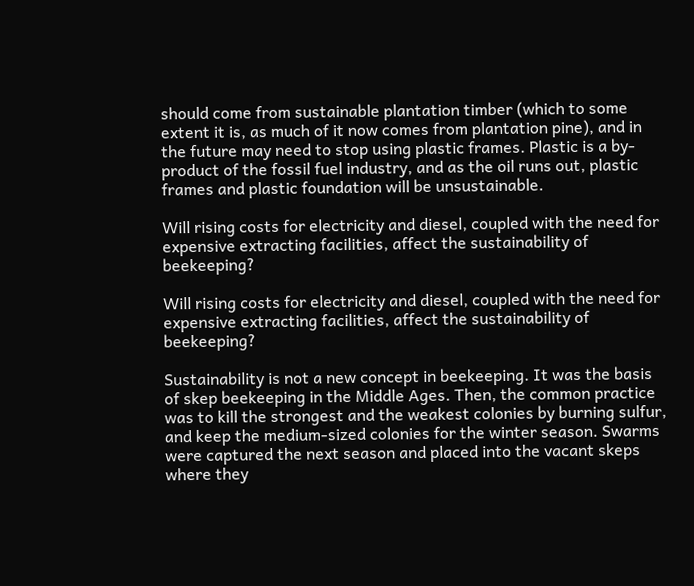should come from sustainable plantation timber (which to some extent it is, as much of it now comes from plantation pine), and in the future may need to stop using plastic frames. Plastic is a by-product of the fossil fuel industry, and as the oil runs out, plastic frames and plastic foundation will be unsustainable.

Will rising costs for electricity and diesel, coupled with the need for expensive extracting facilities, affect the sustainability of beekeeping?

Will rising costs for electricity and diesel, coupled with the need for expensive extracting facilities, affect the sustainability of beekeeping?

Sustainability is not a new concept in beekeeping. It was the basis of skep beekeeping in the Middle Ages. Then, the common practice was to kill the strongest and the weakest colonies by burning sulfur, and keep the medium-sized colonies for the winter season. Swarms were captured the next season and placed into the vacant skeps where they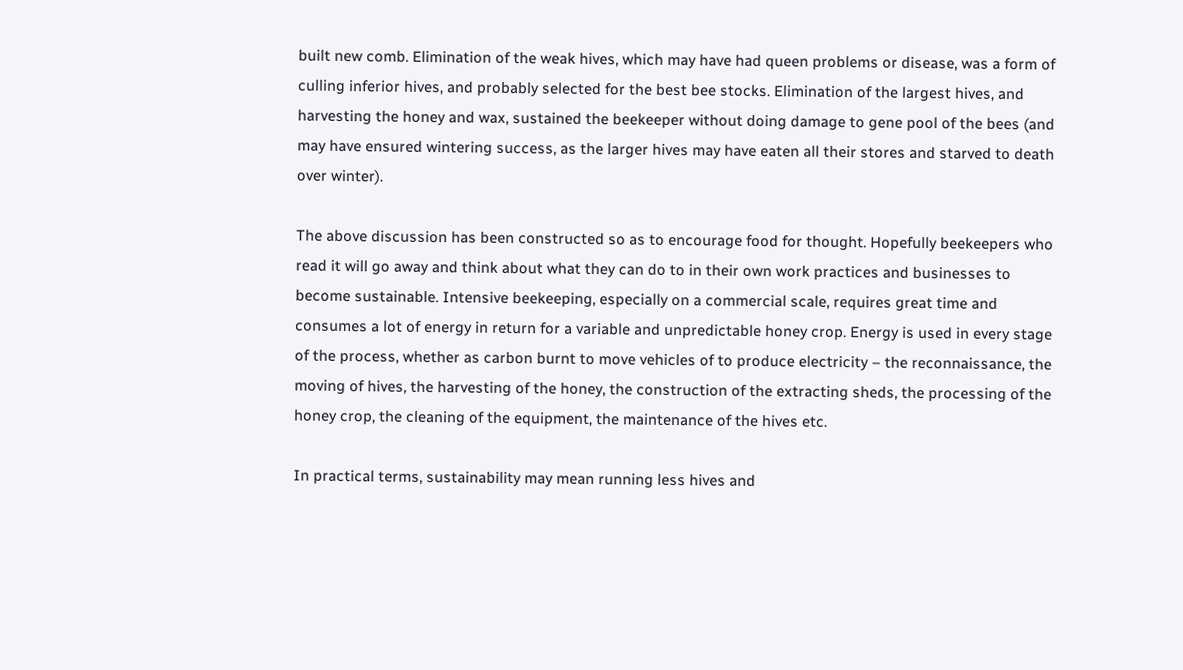built new comb. Elimination of the weak hives, which may have had queen problems or disease, was a form of culling inferior hives, and probably selected for the best bee stocks. Elimination of the largest hives, and harvesting the honey and wax, sustained the beekeeper without doing damage to gene pool of the bees (and may have ensured wintering success, as the larger hives may have eaten all their stores and starved to death over winter).

The above discussion has been constructed so as to encourage food for thought. Hopefully beekeepers who read it will go away and think about what they can do to in their own work practices and businesses to become sustainable. Intensive beekeeping, especially on a commercial scale, requires great time and consumes a lot of energy in return for a variable and unpredictable honey crop. Energy is used in every stage of the process, whether as carbon burnt to move vehicles of to produce electricity – the reconnaissance, the moving of hives, the harvesting of the honey, the construction of the extracting sheds, the processing of the honey crop, the cleaning of the equipment, the maintenance of the hives etc.

In practical terms, sustainability may mean running less hives and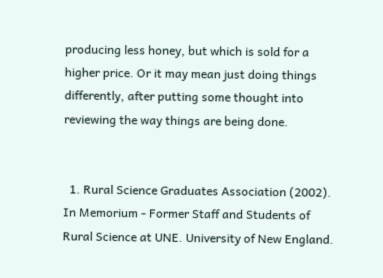producing less honey, but which is sold for a higher price. Or it may mean just doing things differently, after putting some thought into reviewing the way things are being done.


  1. Rural Science Graduates Association (2002). In Memorium - Former Staff and Students of Rural Science at UNE. University of New England.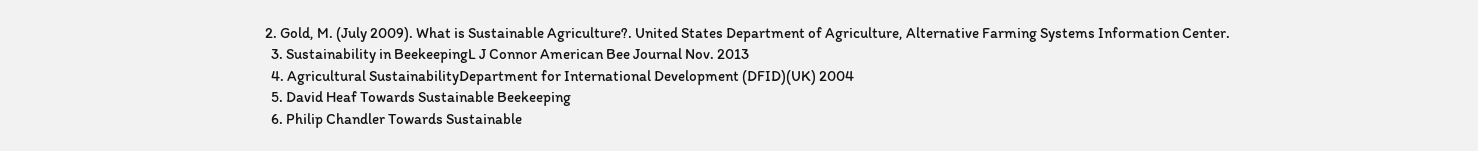2. Gold, M. (July 2009). What is Sustainable Agriculture?. United States Department of Agriculture, Alternative Farming Systems Information Center.
  3. Sustainability in BeekeepingL J Connor American Bee Journal Nov. 2013
  4. Agricultural SustainabilityDepartment for International Development (DFID)(UK) 2004
  5. David Heaf Towards Sustainable Beekeeping
  6. Philip Chandler Towards Sustainable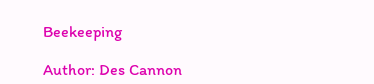Beekeeping

Author: Des Cannon